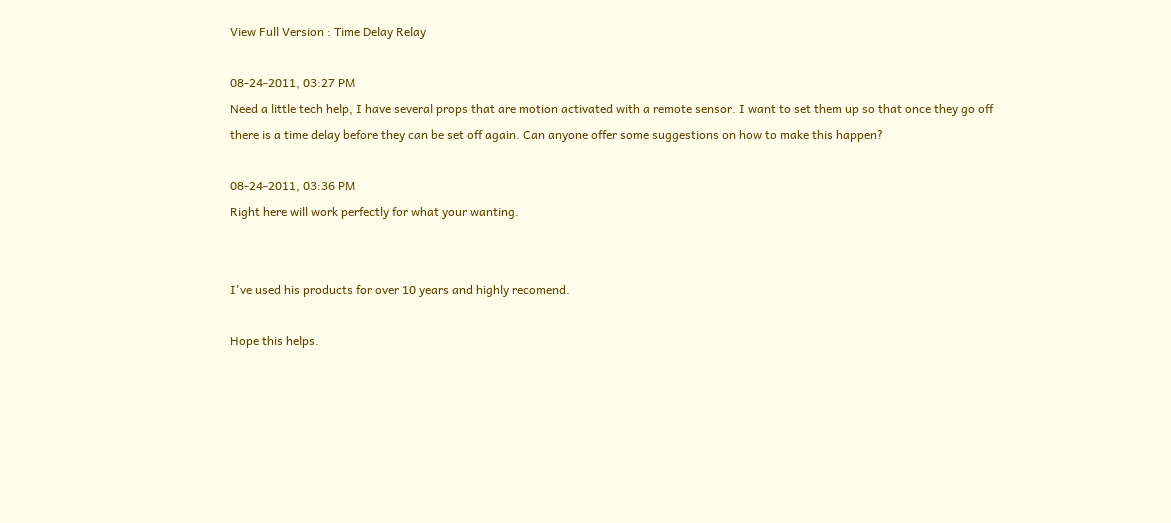View Full Version : Time Delay Relay

08-24-2011, 03:27 PM
Need a little tech help, I have several props that are motion activated with a remote sensor. I want to set them up so that once they go off there is a time delay before they can be set off again. Can anyone offer some suggestions on how to make this happen?

08-24-2011, 03:36 PM
Right here will work perfectly for what your wanting.


I've used his products for over 10 years and highly recomend.

Hope this helps.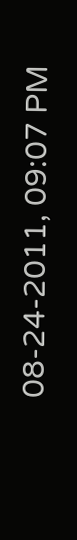08-24-2011, 09:07 PM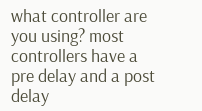what controller are you using? most controllers have a pre delay and a post delay